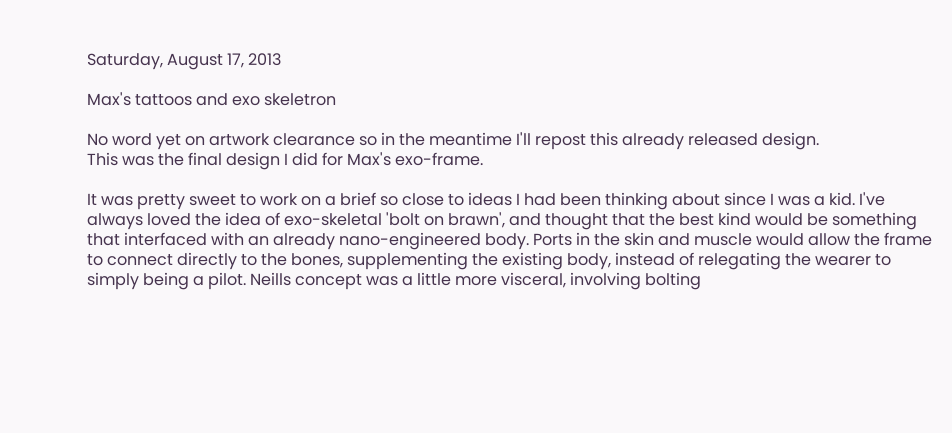Saturday, August 17, 2013

Max's tattoos and exo skeletron

No word yet on artwork clearance so in the meantime I'll repost this already released design.
This was the final design I did for Max's exo-frame.

It was pretty sweet to work on a brief so close to ideas I had been thinking about since I was a kid. I've always loved the idea of exo-skeletal 'bolt on brawn', and thought that the best kind would be something that interfaced with an already nano-engineered body. Ports in the skin and muscle would allow the frame to connect directly to the bones, supplementing the existing body, instead of relegating the wearer to simply being a pilot. Neills concept was a little more visceral, involving bolting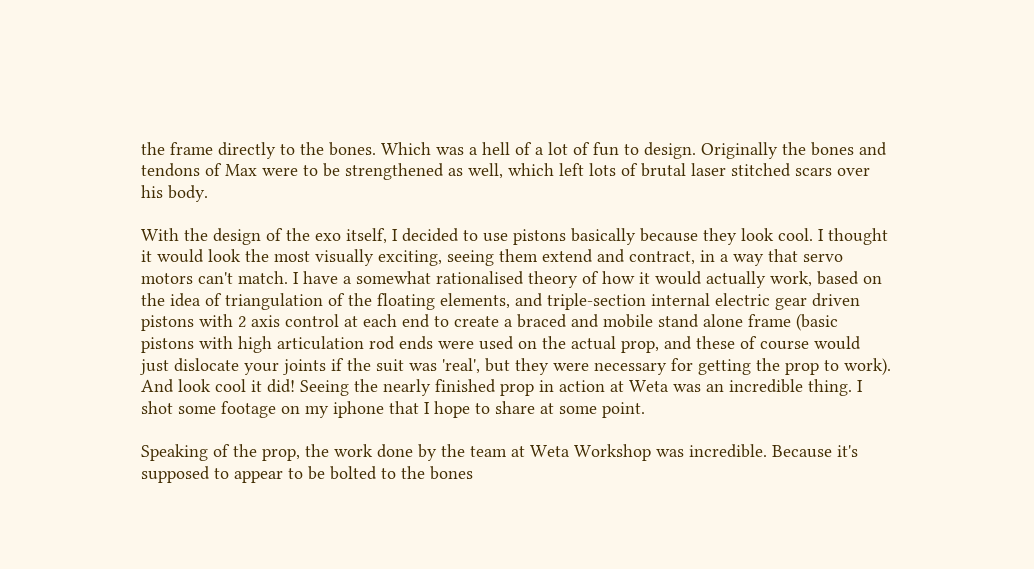the frame directly to the bones. Which was a hell of a lot of fun to design. Originally the bones and tendons of Max were to be strengthened as well, which left lots of brutal laser stitched scars over his body.

With the design of the exo itself, I decided to use pistons basically because they look cool. I thought it would look the most visually exciting, seeing them extend and contract, in a way that servo motors can't match. I have a somewhat rationalised theory of how it would actually work, based on the idea of triangulation of the floating elements, and triple-section internal electric gear driven pistons with 2 axis control at each end to create a braced and mobile stand alone frame (basic pistons with high articulation rod ends were used on the actual prop, and these of course would just dislocate your joints if the suit was 'real', but they were necessary for getting the prop to work). And look cool it did! Seeing the nearly finished prop in action at Weta was an incredible thing. I shot some footage on my iphone that I hope to share at some point.

Speaking of the prop, the work done by the team at Weta Workshop was incredible. Because it's supposed to appear to be bolted to the bones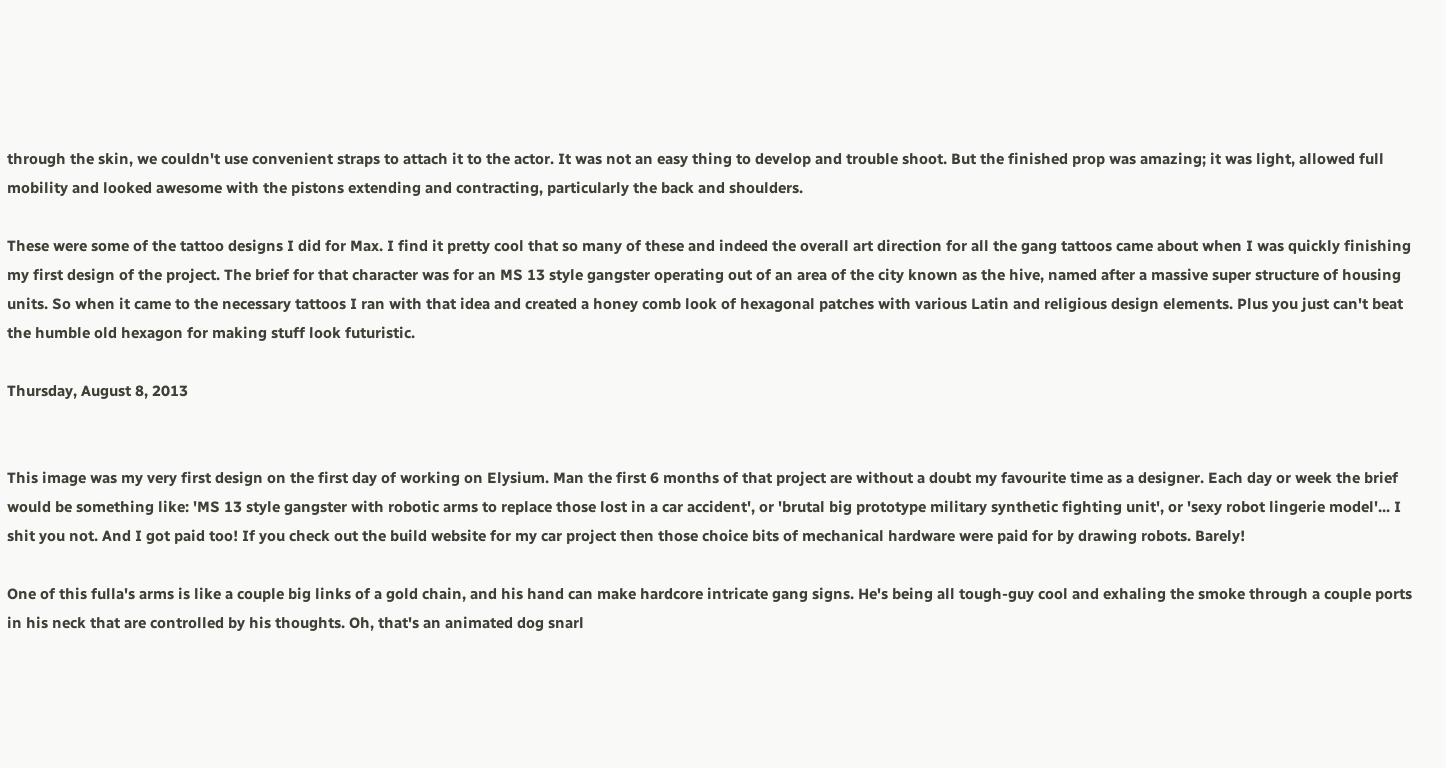through the skin, we couldn't use convenient straps to attach it to the actor. It was not an easy thing to develop and trouble shoot. But the finished prop was amazing; it was light, allowed full mobility and looked awesome with the pistons extending and contracting, particularly the back and shoulders.

These were some of the tattoo designs I did for Max. I find it pretty cool that so many of these and indeed the overall art direction for all the gang tattoos came about when I was quickly finishing my first design of the project. The brief for that character was for an MS 13 style gangster operating out of an area of the city known as the hive, named after a massive super structure of housing units. So when it came to the necessary tattoos I ran with that idea and created a honey comb look of hexagonal patches with various Latin and religious design elements. Plus you just can't beat the humble old hexagon for making stuff look futuristic.

Thursday, August 8, 2013


This image was my very first design on the first day of working on Elysium. Man the first 6 months of that project are without a doubt my favourite time as a designer. Each day or week the brief would be something like: 'MS 13 style gangster with robotic arms to replace those lost in a car accident', or 'brutal big prototype military synthetic fighting unit', or 'sexy robot lingerie model'... I shit you not. And I got paid too! If you check out the build website for my car project then those choice bits of mechanical hardware were paid for by drawing robots. Barely!

One of this fulla's arms is like a couple big links of a gold chain, and his hand can make hardcore intricate gang signs. He's being all tough-guy cool and exhaling the smoke through a couple ports in his neck that are controlled by his thoughts. Oh, that's an animated dog snarl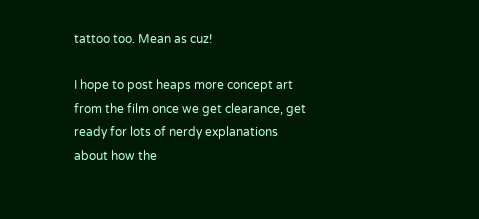tattoo too. Mean as cuz!

I hope to post heaps more concept art from the film once we get clearance, get ready for lots of nerdy explanations about how the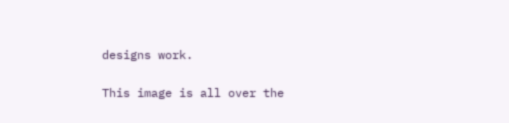designs work.

This image is all over the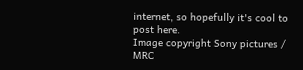internet, so hopefully it's cool to post here.
Image copyright Sony pictures / MRC